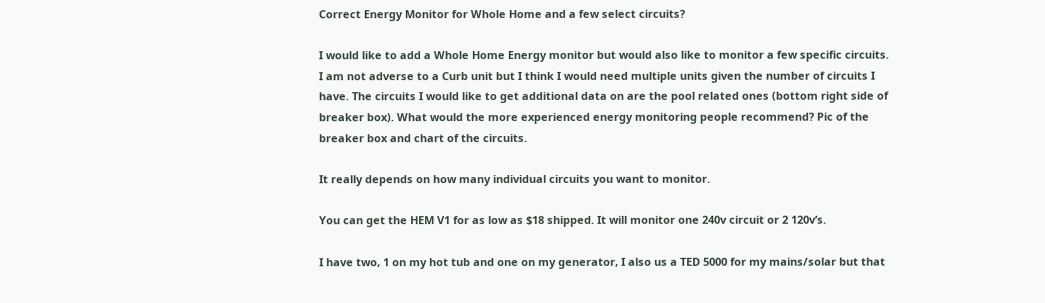Correct Energy Monitor for Whole Home and a few select circuits?

I would like to add a Whole Home Energy monitor but would also like to monitor a few specific circuits. I am not adverse to a Curb unit but I think I would need multiple units given the number of circuits I have. The circuits I would like to get additional data on are the pool related ones (bottom right side of breaker box). What would the more experienced energy monitoring people recommend? Pic of the breaker box and chart of the circuits.

It really depends on how many individual circuits you want to monitor.

You can get the HEM V1 for as low as $18 shipped. It will monitor one 240v circuit or 2 120v’s.

I have two, 1 on my hot tub and one on my generator, I also us a TED 5000 for my mains/solar but that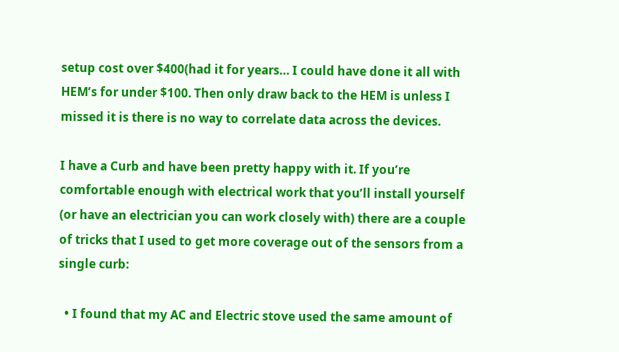setup cost over $400(had it for years… I could have done it all with HEM’s for under $100. Then only draw back to the HEM is unless I missed it is there is no way to correlate data across the devices.

I have a Curb and have been pretty happy with it. If you’re comfortable enough with electrical work that you’ll install yourself (or have an electrician you can work closely with) there are a couple of tricks that I used to get more coverage out of the sensors from a single curb:

  • I found that my AC and Electric stove used the same amount of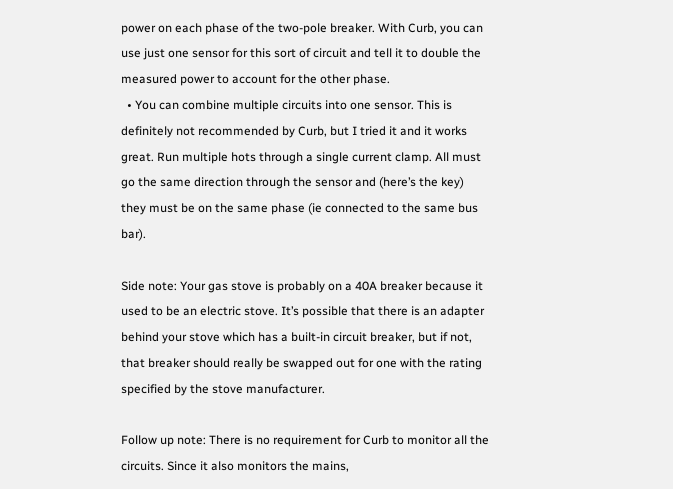power on each phase of the two-pole breaker. With Curb, you can use just one sensor for this sort of circuit and tell it to double the measured power to account for the other phase.
  • You can combine multiple circuits into one sensor. This is definitely not recommended by Curb, but I tried it and it works great. Run multiple hots through a single current clamp. All must go the same direction through the sensor and (here’s the key) they must be on the same phase (ie connected to the same bus bar).

Side note: Your gas stove is probably on a 40A breaker because it used to be an electric stove. It’s possible that there is an adapter behind your stove which has a built-in circuit breaker, but if not, that breaker should really be swapped out for one with the rating specified by the stove manufacturer.

Follow up note: There is no requirement for Curb to monitor all the circuits. Since it also monitors the mains,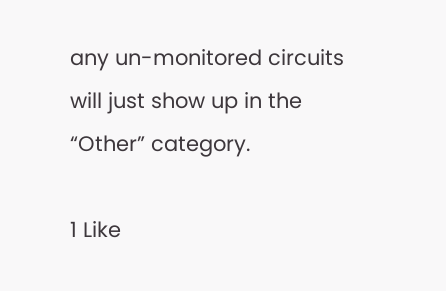any un-monitored circuits will just show up in the “Other” category.

1 Like